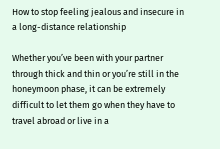How to stop feeling jealous and insecure in a long-distance relationship

Whether you’ve been with your partner through thick and thin or you’re still in the honeymoon phase, it can be extremely difficult to let them go when they have to travel abroad or live in a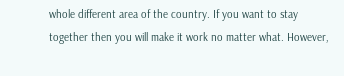whole different area of the country. If you want to stay together then you will make it work no matter what. However,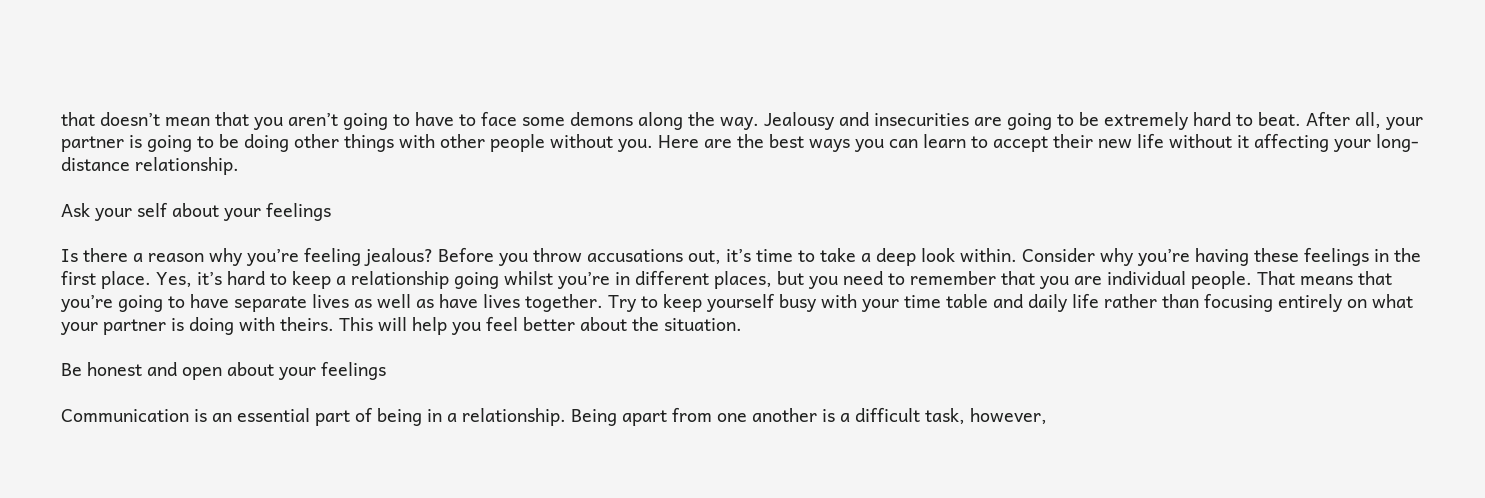that doesn’t mean that you aren’t going to have to face some demons along the way. Jealousy and insecurities are going to be extremely hard to beat. After all, your partner is going to be doing other things with other people without you. Here are the best ways you can learn to accept their new life without it affecting your long-distance relationship.

Ask your self about your feelings

Is there a reason why you’re feeling jealous? Before you throw accusations out, it’s time to take a deep look within. Consider why you’re having these feelings in the first place. Yes, it’s hard to keep a relationship going whilst you’re in different places, but you need to remember that you are individual people. That means that you’re going to have separate lives as well as have lives together. Try to keep yourself busy with your time table and daily life rather than focusing entirely on what your partner is doing with theirs. This will help you feel better about the situation.

Be honest and open about your feelings

Communication is an essential part of being in a relationship. Being apart from one another is a difficult task, however,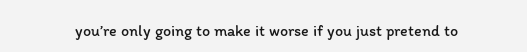you’re only going to make it worse if you just pretend to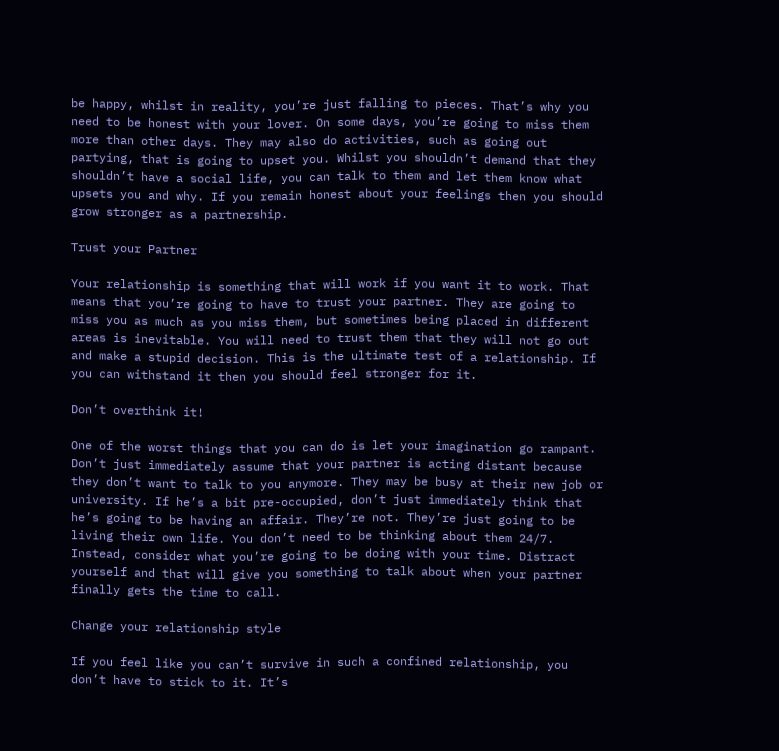be happy, whilst in reality, you’re just falling to pieces. That’s why you need to be honest with your lover. On some days, you’re going to miss them more than other days. They may also do activities, such as going out partying, that is going to upset you. Whilst you shouldn’t demand that they shouldn’t have a social life, you can talk to them and let them know what upsets you and why. If you remain honest about your feelings then you should grow stronger as a partnership.

Trust your Partner

Your relationship is something that will work if you want it to work. That means that you’re going to have to trust your partner. They are going to miss you as much as you miss them, but sometimes being placed in different areas is inevitable. You will need to trust them that they will not go out and make a stupid decision. This is the ultimate test of a relationship. If you can withstand it then you should feel stronger for it.

Don’t overthink it!

One of the worst things that you can do is let your imagination go rampant. Don’t just immediately assume that your partner is acting distant because they don’t want to talk to you anymore. They may be busy at their new job or university. If he’s a bit pre-occupied, don’t just immediately think that he’s going to be having an affair. They’re not. They’re just going to be living their own life. You don’t need to be thinking about them 24/7. Instead, consider what you’re going to be doing with your time. Distract yourself and that will give you something to talk about when your partner finally gets the time to call.

Change your relationship style

If you feel like you can’t survive in such a confined relationship, you don’t have to stick to it. It’s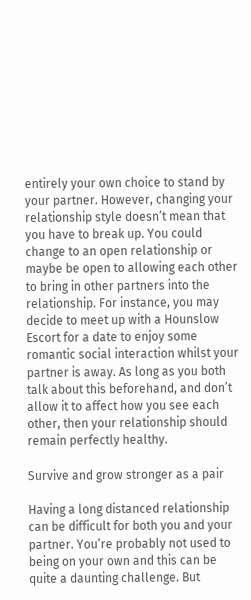entirely your own choice to stand by your partner. However, changing your relationship style doesn’t mean that you have to break up. You could change to an open relationship or maybe be open to allowing each other to bring in other partners into the relationship. For instance, you may decide to meet up with a Hounslow Escort for a date to enjoy some romantic social interaction whilst your partner is away. As long as you both talk about this beforehand, and don’t allow it to affect how you see each other, then your relationship should remain perfectly healthy.

Survive and grow stronger as a pair

Having a long distanced relationship can be difficult for both you and your partner. You’re probably not used to being on your own and this can be quite a daunting challenge. But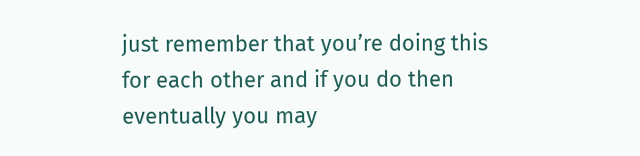just remember that you’re doing this for each other and if you do then eventually you may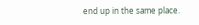end up in the same place.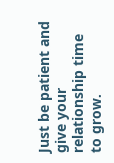Just be patient and give your relationship time to grow.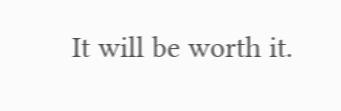It will be worth it.